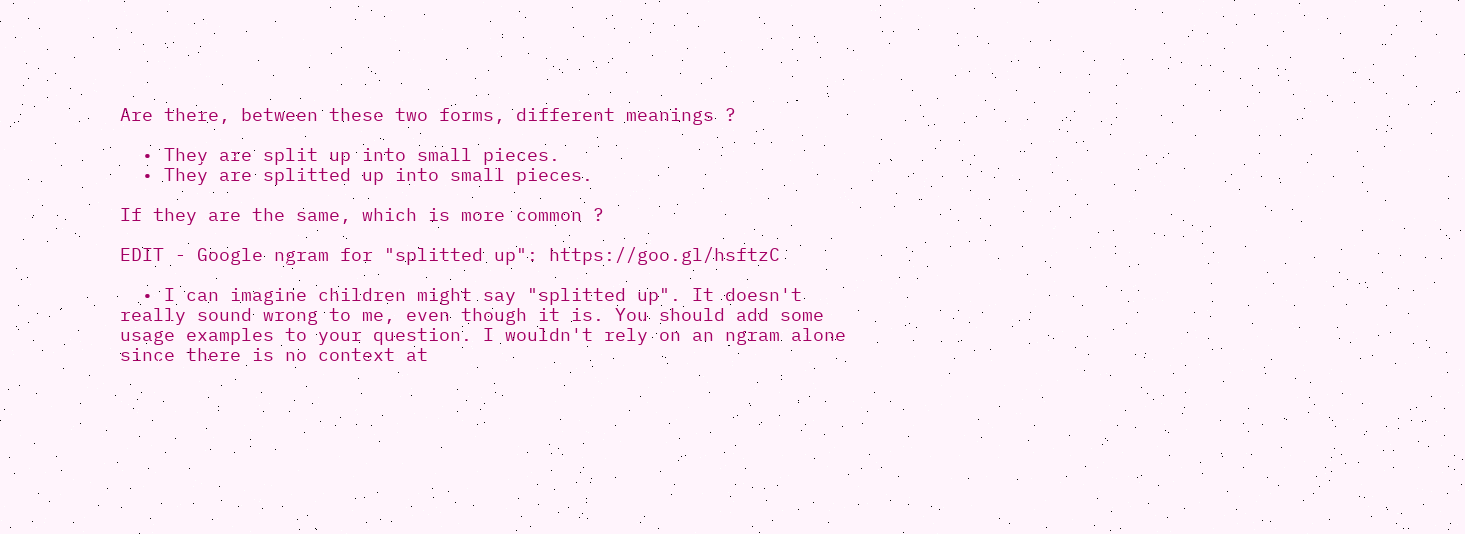Are there, between these two forms, different meanings ?

  • They are split up into small pieces.
  • They are splitted up into small pieces.

If they are the same, which is more common ?

EDIT - Google ngram for "splitted up": https://goo.gl/hsftzC

  • I can imagine children might say "splitted up". It doesn't really sound wrong to me, even though it is. You should add some usage examples to your question. I wouldn't rely on an ngram alone since there is no context at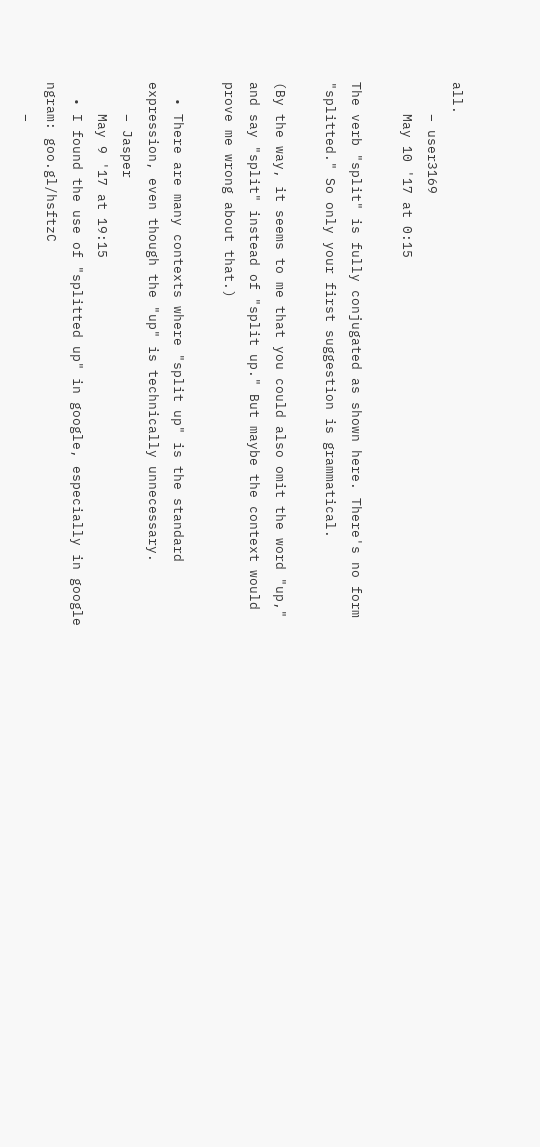all.
    – user3169
    May 10 '17 at 0:15

The verb "split" is fully conjugated as shown here. There's no form "splitted." So only your first suggestion is grammatical.

(By the way, it seems to me that you could also omit the word "up," and say "split" instead of "split up." But maybe the context would prove me wrong about that.)

  • There are many contexts where "split up" is the standard expression, even though the "up" is technically unnecessary.
    – Jasper
    May 9 '17 at 19:15
  • I found the use of "splitted up" in google, especially in google ngram: goo.gl/hsftzC
    –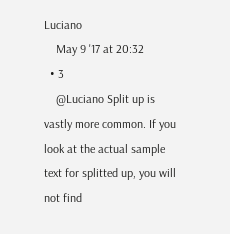Luciano
    May 9 '17 at 20:32
  • 3
    @Luciano Split up is vastly more common. If you look at the actual sample text for splitted up, you will not find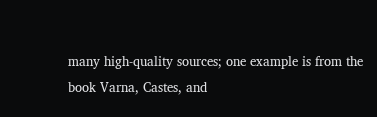many high-quality sources; one example is from the book Varna, Castes, and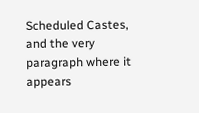Scheduled Castes, and the very paragraph where it appears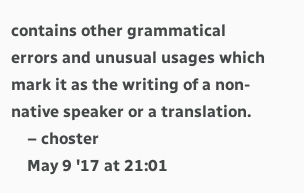contains other grammatical errors and unusual usages which mark it as the writing of a non-native speaker or a translation.
    – choster
    May 9 '17 at 21:01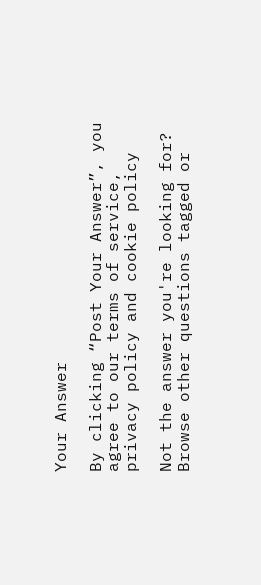Your Answer

By clicking “Post Your Answer”, you agree to our terms of service, privacy policy and cookie policy

Not the answer you're looking for? Browse other questions tagged or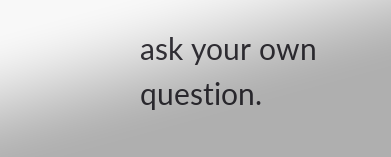ask your own question.